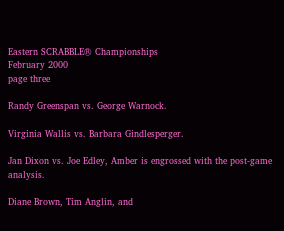Eastern SCRABBLE® Championships
February 2000
page three

Randy Greenspan vs. George Warnock.

Virginia Wallis vs. Barbara Gindlesperger.

Jan Dixon vs. Joe Edley, Amber is engrossed with the post-game analysis.

Diane Brown, Tim Anglin, and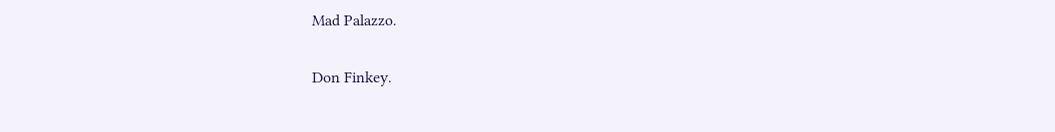Mad Palazzo.

Don Finkey.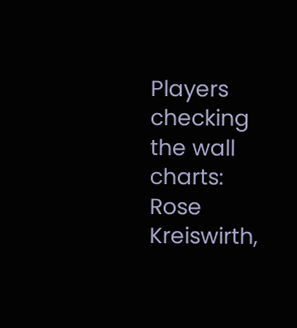Players checking the wall charts: Rose Kreiswirth,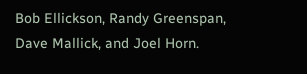Bob Ellickson, Randy Greenspan, Dave Mallick, and Joel Horn.